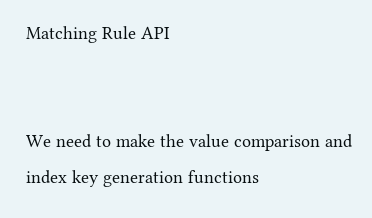Matching Rule API


We need to make the value comparison and index key generation functions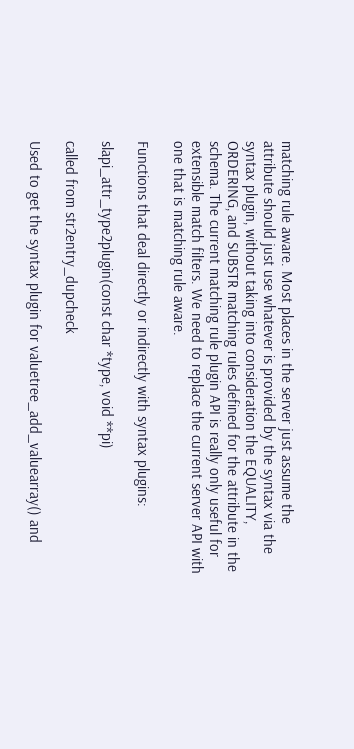matching rule aware. Most places in the server just assume the attribute should just use whatever is provided by the syntax via the syntax plugin, without taking into consideration the EQUALITY, ORDERING, and SUBSTR matching rules defined for the attribute in the schema. The current matching rule plugin API is really only useful for extensible match filters. We need to replace the current server API with one that is matching rule aware.

Functions that deal directly or indirectly with syntax plugins:

slapi_attr_type2plugin(const char *type, void **pi)

called from str2entry_dupcheck

Used to get the syntax plugin for valuetree_add_valuearray() and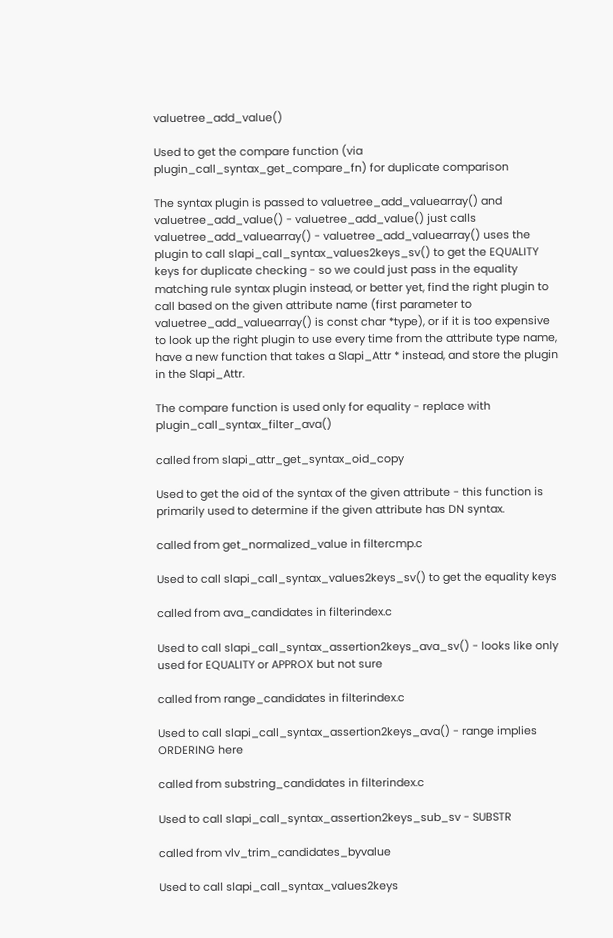valuetree_add_value()

Used to get the compare function (via plugin_call_syntax_get_compare_fn) for duplicate comparison

The syntax plugin is passed to valuetree_add_valuearray() and valuetree_add_value() - valuetree_add_value() just calls valuetree_add_valuearray() - valuetree_add_valuearray() uses the plugin to call slapi_call_syntax_values2keys_sv() to get the EQUALITY keys for duplicate checking - so we could just pass in the equality matching rule syntax plugin instead, or better yet, find the right plugin to call based on the given attribute name (first parameter to valuetree_add_valuearray() is const char *type), or if it is too expensive to look up the right plugin to use every time from the attribute type name, have a new function that takes a Slapi_Attr * instead, and store the plugin in the Slapi_Attr.

The compare function is used only for equality - replace with plugin_call_syntax_filter_ava()

called from slapi_attr_get_syntax_oid_copy

Used to get the oid of the syntax of the given attribute - this function is primarily used to determine if the given attribute has DN syntax.

called from get_normalized_value in filtercmp.c

Used to call slapi_call_syntax_values2keys_sv() to get the equality keys

called from ava_candidates in filterindex.c

Used to call slapi_call_syntax_assertion2keys_ava_sv() - looks like only used for EQUALITY or APPROX but not sure

called from range_candidates in filterindex.c

Used to call slapi_call_syntax_assertion2keys_ava() - range implies ORDERING here

called from substring_candidates in filterindex.c

Used to call slapi_call_syntax_assertion2keys_sub_sv - SUBSTR

called from vlv_trim_candidates_byvalue

Used to call slapi_call_syntax_values2keys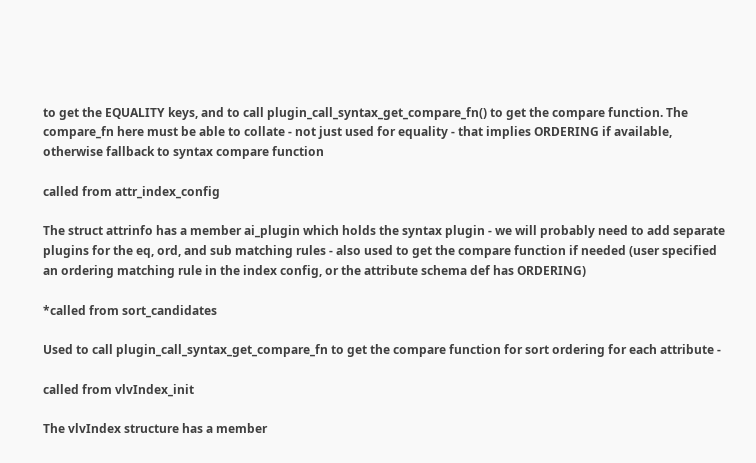to get the EQUALITY keys, and to call plugin_call_syntax_get_compare_fn() to get the compare function. The compare_fn here must be able to collate - not just used for equality - that implies ORDERING if available, otherwise fallback to syntax compare function

called from attr_index_config

The struct attrinfo has a member ai_plugin which holds the syntax plugin - we will probably need to add separate plugins for the eq, ord, and sub matching rules - also used to get the compare function if needed (user specified an ordering matching rule in the index config, or the attribute schema def has ORDERING)

*called from sort_candidates

Used to call plugin_call_syntax_get_compare_fn to get the compare function for sort ordering for each attribute -

called from vlvIndex_init

The vlvIndex structure has a member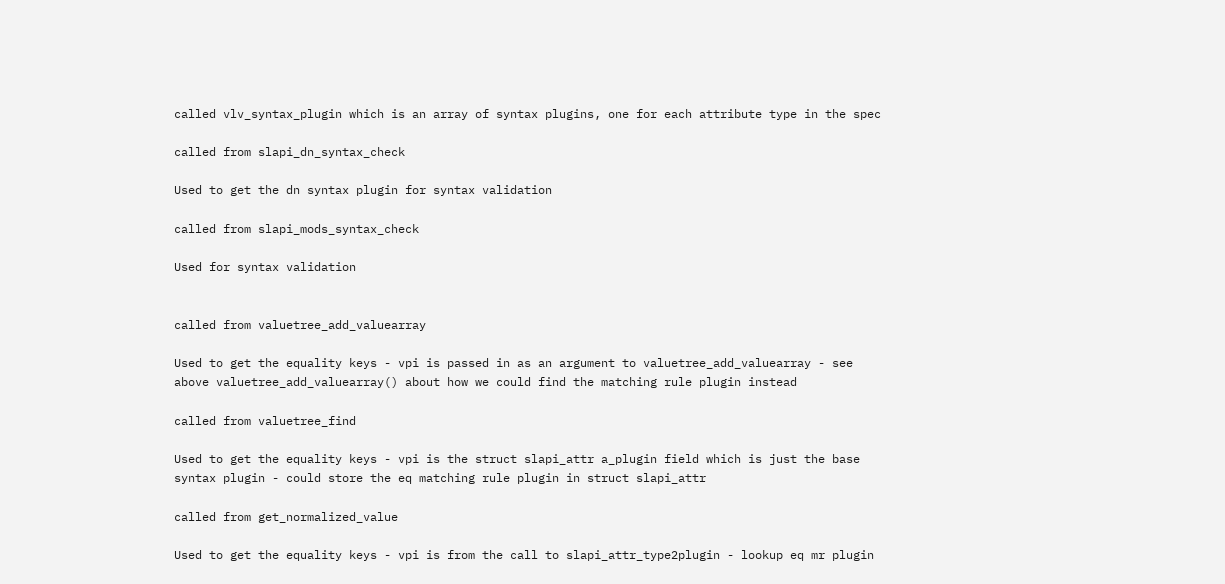called vlv_syntax_plugin which is an array of syntax plugins, one for each attribute type in the spec

called from slapi_dn_syntax_check

Used to get the dn syntax plugin for syntax validation

called from slapi_mods_syntax_check

Used for syntax validation


called from valuetree_add_valuearray

Used to get the equality keys - vpi is passed in as an argument to valuetree_add_valuearray - see above valuetree_add_valuearray() about how we could find the matching rule plugin instead

called from valuetree_find

Used to get the equality keys - vpi is the struct slapi_attr a_plugin field which is just the base syntax plugin - could store the eq matching rule plugin in struct slapi_attr

called from get_normalized_value

Used to get the equality keys - vpi is from the call to slapi_attr_type2plugin - lookup eq mr plugin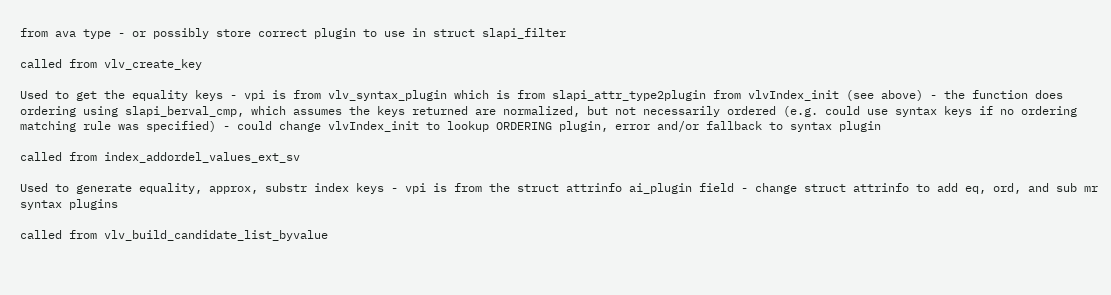from ava type - or possibly store correct plugin to use in struct slapi_filter

called from vlv_create_key

Used to get the equality keys - vpi is from vlv_syntax_plugin which is from slapi_attr_type2plugin from vlvIndex_init (see above) - the function does ordering using slapi_berval_cmp, which assumes the keys returned are normalized, but not necessarily ordered (e.g. could use syntax keys if no ordering matching rule was specified) - could change vlvIndex_init to lookup ORDERING plugin, error and/or fallback to syntax plugin

called from index_addordel_values_ext_sv

Used to generate equality, approx, substr index keys - vpi is from the struct attrinfo ai_plugin field - change struct attrinfo to add eq, ord, and sub mr syntax plugins

called from vlv_build_candidate_list_byvalue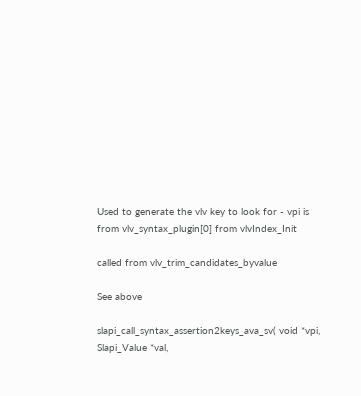Used to generate the vlv key to look for - vpi is from vlv_syntax_plugin[0] from vlvIndex_Init

called from vlv_trim_candidates_byvalue

See above

slapi_call_syntax_assertion2keys_ava_sv( void *vpi, Slapi_Value *val,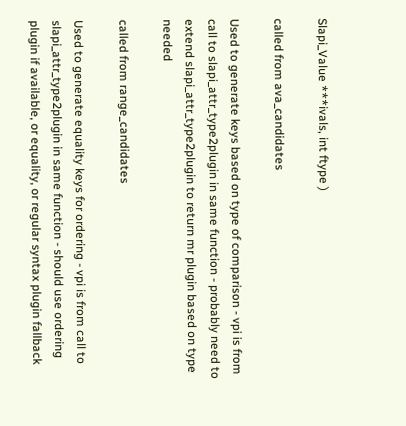Slapi_Value ***ivals, int ftype )

called from ava_candidates

Used to generate keys based on type of comparison - vpi is from call to slapi_attr_type2plugin in same function - probably need to extend slapi_attr_type2plugin to return mr plugin based on type needed

called from range_candidates

Used to generate equality keys for ordering - vpi is from call to slapi_attr_type2plugin in same function - should use ordering plugin if available, or equality, or regular syntax plugin fallback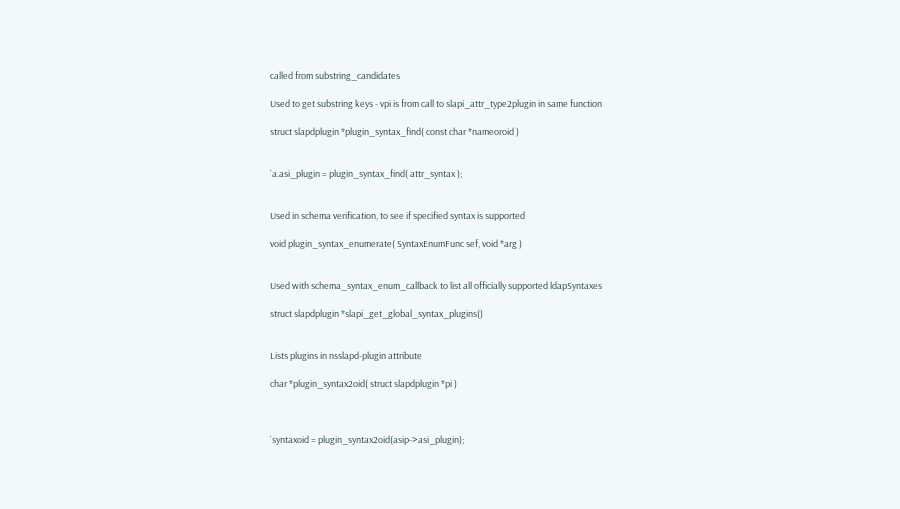called from substring_candidates

Used to get substring keys - vpi is from call to slapi_attr_type2plugin in same function

struct slapdplugin *plugin_syntax_find( const char *nameoroid )


`a.asi_plugin = plugin_syntax_find( attr_syntax );


Used in schema verification, to see if specified syntax is supported

void plugin_syntax_enumerate( SyntaxEnumFunc sef, void *arg )


Used with schema_syntax_enum_callback to list all officially supported ldapSyntaxes

struct slapdplugin *slapi_get_global_syntax_plugins()


Lists plugins in nsslapd-plugin attribute

char *plugin_syntax2oid( struct slapdplugin *pi )



`syntaxoid = plugin_syntax2oid(asip->asi_plugin);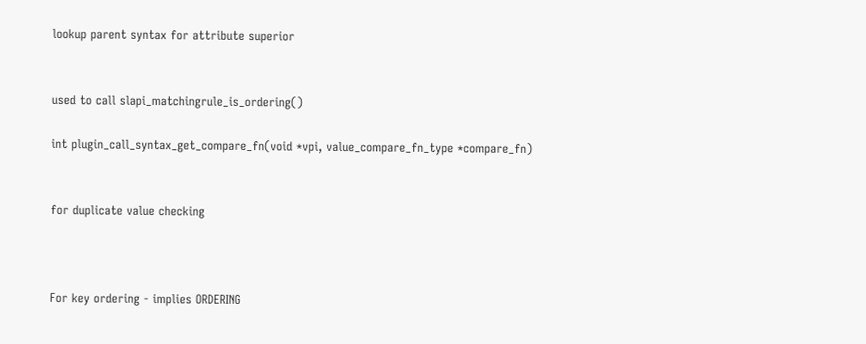lookup parent syntax for attribute superior


used to call slapi_matchingrule_is_ordering()

int plugin_call_syntax_get_compare_fn(void *vpi, value_compare_fn_type *compare_fn)


for duplicate value checking



For key ordering - implies ORDERING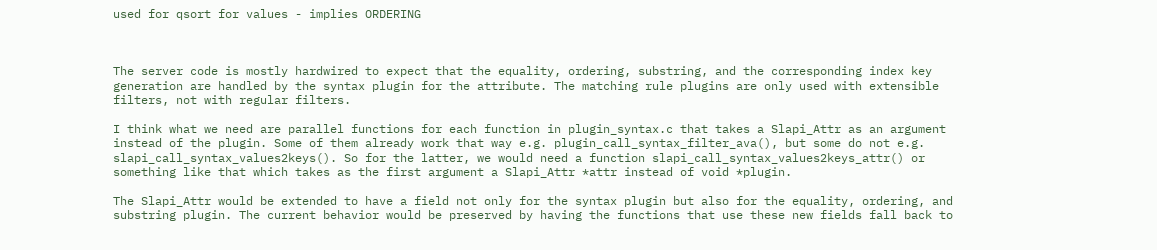used for qsort for values - implies ORDERING



The server code is mostly hardwired to expect that the equality, ordering, substring, and the corresponding index key generation are handled by the syntax plugin for the attribute. The matching rule plugins are only used with extensible filters, not with regular filters.

I think what we need are parallel functions for each function in plugin_syntax.c that takes a Slapi_Attr as an argument instead of the plugin. Some of them already work that way e.g. plugin_call_syntax_filter_ava(), but some do not e.g. slapi_call_syntax_values2keys(). So for the latter, we would need a function slapi_call_syntax_values2keys_attr() or something like that which takes as the first argument a Slapi_Attr *attr instead of void *plugin.

The Slapi_Attr would be extended to have a field not only for the syntax plugin but also for the equality, ordering, and substring plugin. The current behavior would be preserved by having the functions that use these new fields fall back to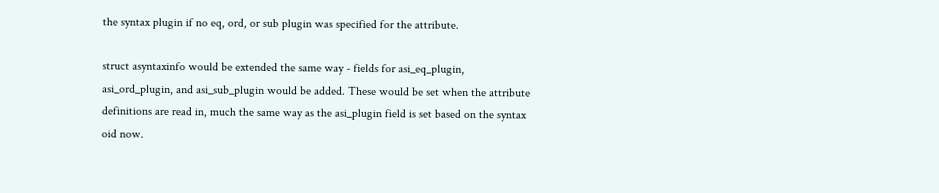the syntax plugin if no eq, ord, or sub plugin was specified for the attribute.

struct asyntaxinfo would be extended the same way - fields for asi_eq_plugin, asi_ord_plugin, and asi_sub_plugin would be added. These would be set when the attribute definitions are read in, much the same way as the asi_plugin field is set based on the syntax oid now.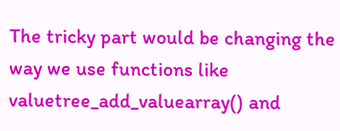The tricky part would be changing the way we use functions like valuetree_add_valuearray() and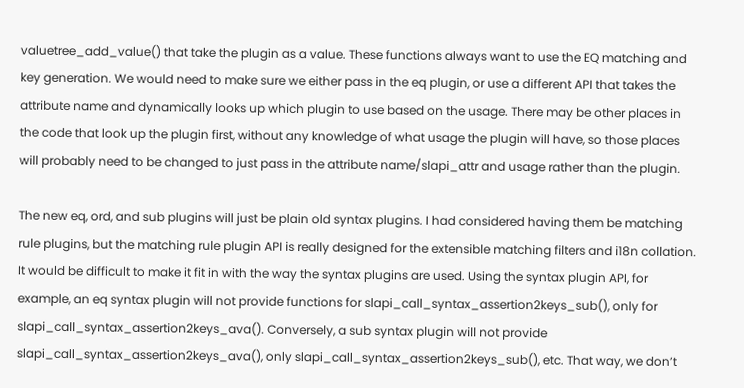valuetree_add_value() that take the plugin as a value. These functions always want to use the EQ matching and key generation. We would need to make sure we either pass in the eq plugin, or use a different API that takes the attribute name and dynamically looks up which plugin to use based on the usage. There may be other places in the code that look up the plugin first, without any knowledge of what usage the plugin will have, so those places will probably need to be changed to just pass in the attribute name/slapi_attr and usage rather than the plugin.

The new eq, ord, and sub plugins will just be plain old syntax plugins. I had considered having them be matching rule plugins, but the matching rule plugin API is really designed for the extensible matching filters and i18n collation. It would be difficult to make it fit in with the way the syntax plugins are used. Using the syntax plugin API, for example, an eq syntax plugin will not provide functions for slapi_call_syntax_assertion2keys_sub(), only for slapi_call_syntax_assertion2keys_ava(). Conversely, a sub syntax plugin will not provide slapi_call_syntax_assertion2keys_ava(), only slapi_call_syntax_assertion2keys_sub(), etc. That way, we don’t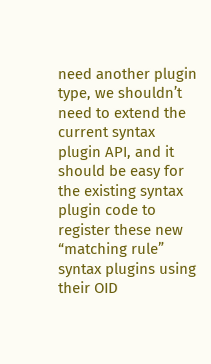need another plugin type, we shouldn’t need to extend the current syntax plugin API, and it should be easy for the existing syntax plugin code to register these new “matching rule” syntax plugins using their OID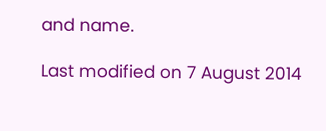and name.

Last modified on 7 August 2014